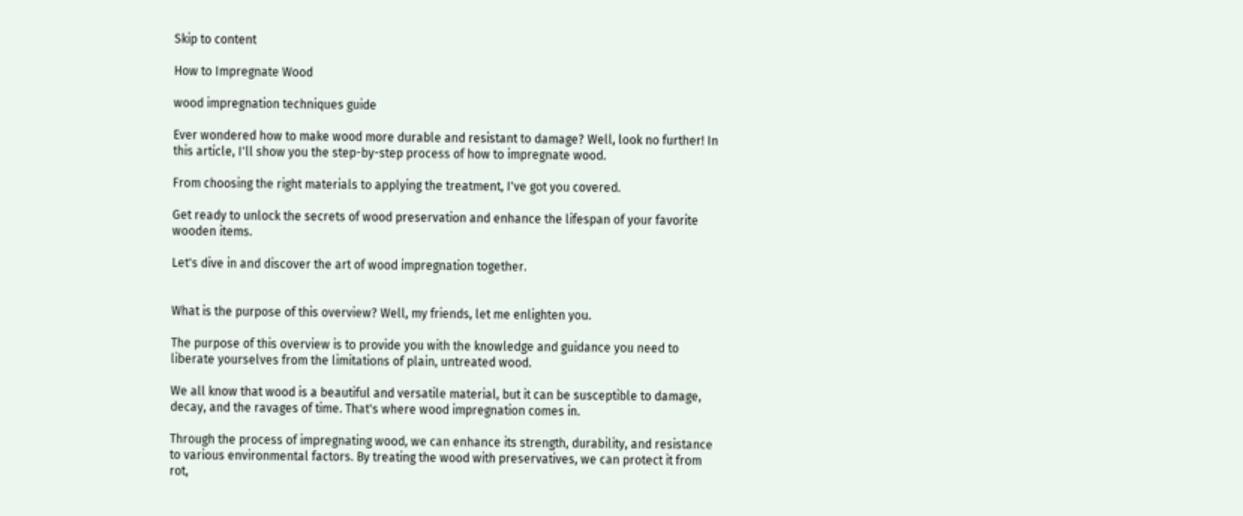Skip to content

How to Impregnate Wood

wood impregnation techniques guide

Ever wondered how to make wood more durable and resistant to damage? Well, look no further! In this article, I'll show you the step-by-step process of how to impregnate wood.

From choosing the right materials to applying the treatment, I've got you covered.

Get ready to unlock the secrets of wood preservation and enhance the lifespan of your favorite wooden items.

Let's dive in and discover the art of wood impregnation together.


What is the purpose of this overview? Well, my friends, let me enlighten you.

The purpose of this overview is to provide you with the knowledge and guidance you need to liberate yourselves from the limitations of plain, untreated wood.

We all know that wood is a beautiful and versatile material, but it can be susceptible to damage, decay, and the ravages of time. That's where wood impregnation comes in.

Through the process of impregnating wood, we can enhance its strength, durability, and resistance to various environmental factors. By treating the wood with preservatives, we can protect it from rot,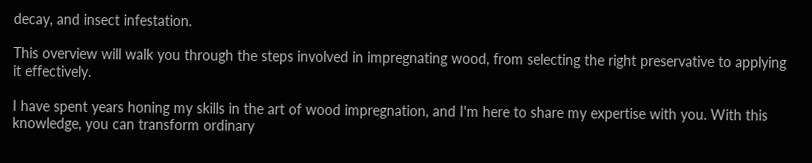decay, and insect infestation.

This overview will walk you through the steps involved in impregnating wood, from selecting the right preservative to applying it effectively.

I have spent years honing my skills in the art of wood impregnation, and I'm here to share my expertise with you. With this knowledge, you can transform ordinary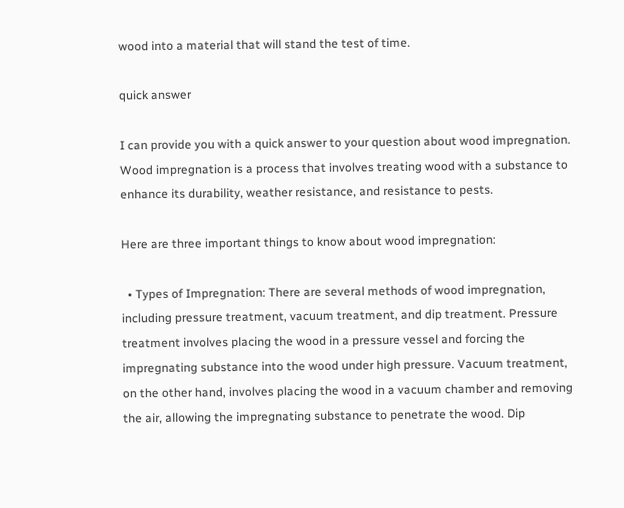wood into a material that will stand the test of time.

quick answer

I can provide you with a quick answer to your question about wood impregnation. Wood impregnation is a process that involves treating wood with a substance to enhance its durability, weather resistance, and resistance to pests.

Here are three important things to know about wood impregnation:

  • Types of Impregnation: There are several methods of wood impregnation, including pressure treatment, vacuum treatment, and dip treatment. Pressure treatment involves placing the wood in a pressure vessel and forcing the impregnating substance into the wood under high pressure. Vacuum treatment, on the other hand, involves placing the wood in a vacuum chamber and removing the air, allowing the impregnating substance to penetrate the wood. Dip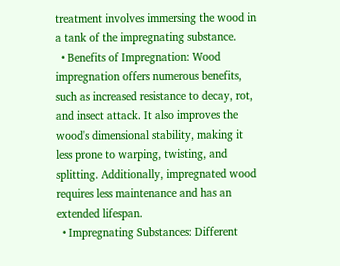treatment involves immersing the wood in a tank of the impregnating substance.
  • Benefits of Impregnation: Wood impregnation offers numerous benefits, such as increased resistance to decay, rot, and insect attack. It also improves the wood's dimensional stability, making it less prone to warping, twisting, and splitting. Additionally, impregnated wood requires less maintenance and has an extended lifespan.
  • Impregnating Substances: Different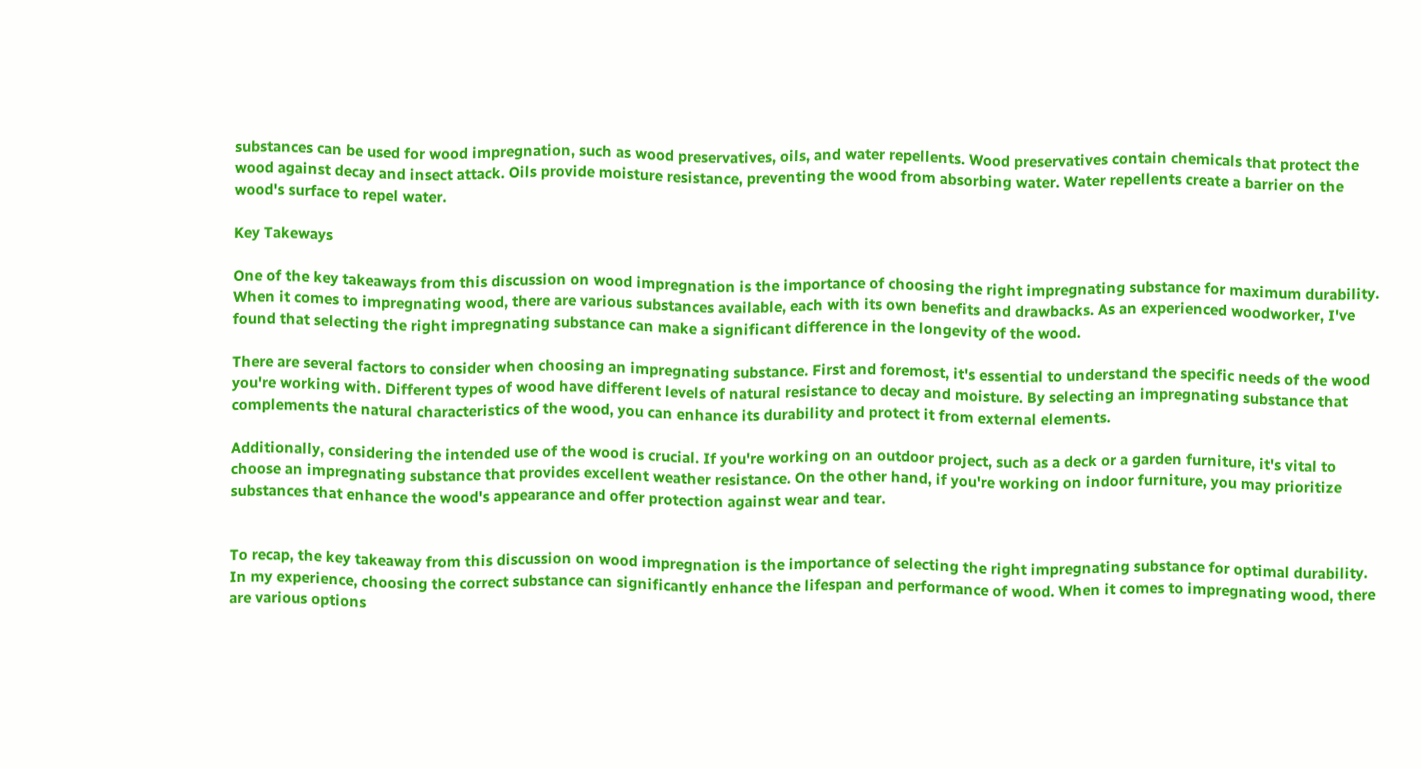substances can be used for wood impregnation, such as wood preservatives, oils, and water repellents. Wood preservatives contain chemicals that protect the wood against decay and insect attack. Oils provide moisture resistance, preventing the wood from absorbing water. Water repellents create a barrier on the wood's surface to repel water.

Key Takeways

One of the key takeaways from this discussion on wood impregnation is the importance of choosing the right impregnating substance for maximum durability. When it comes to impregnating wood, there are various substances available, each with its own benefits and drawbacks. As an experienced woodworker, I've found that selecting the right impregnating substance can make a significant difference in the longevity of the wood.

There are several factors to consider when choosing an impregnating substance. First and foremost, it's essential to understand the specific needs of the wood you're working with. Different types of wood have different levels of natural resistance to decay and moisture. By selecting an impregnating substance that complements the natural characteristics of the wood, you can enhance its durability and protect it from external elements.

Additionally, considering the intended use of the wood is crucial. If you're working on an outdoor project, such as a deck or a garden furniture, it's vital to choose an impregnating substance that provides excellent weather resistance. On the other hand, if you're working on indoor furniture, you may prioritize substances that enhance the wood's appearance and offer protection against wear and tear.


To recap, the key takeaway from this discussion on wood impregnation is the importance of selecting the right impregnating substance for optimal durability. In my experience, choosing the correct substance can significantly enhance the lifespan and performance of wood. When it comes to impregnating wood, there are various options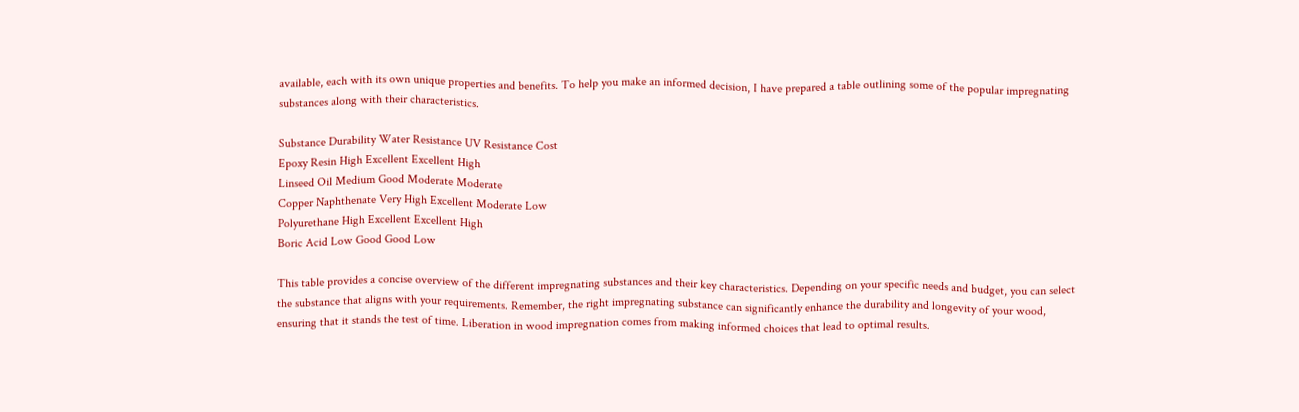available, each with its own unique properties and benefits. To help you make an informed decision, I have prepared a table outlining some of the popular impregnating substances along with their characteristics.

Substance Durability Water Resistance UV Resistance Cost
Epoxy Resin High Excellent Excellent High
Linseed Oil Medium Good Moderate Moderate
Copper Naphthenate Very High Excellent Moderate Low
Polyurethane High Excellent Excellent High
Boric Acid Low Good Good Low

This table provides a concise overview of the different impregnating substances and their key characteristics. Depending on your specific needs and budget, you can select the substance that aligns with your requirements. Remember, the right impregnating substance can significantly enhance the durability and longevity of your wood, ensuring that it stands the test of time. Liberation in wood impregnation comes from making informed choices that lead to optimal results.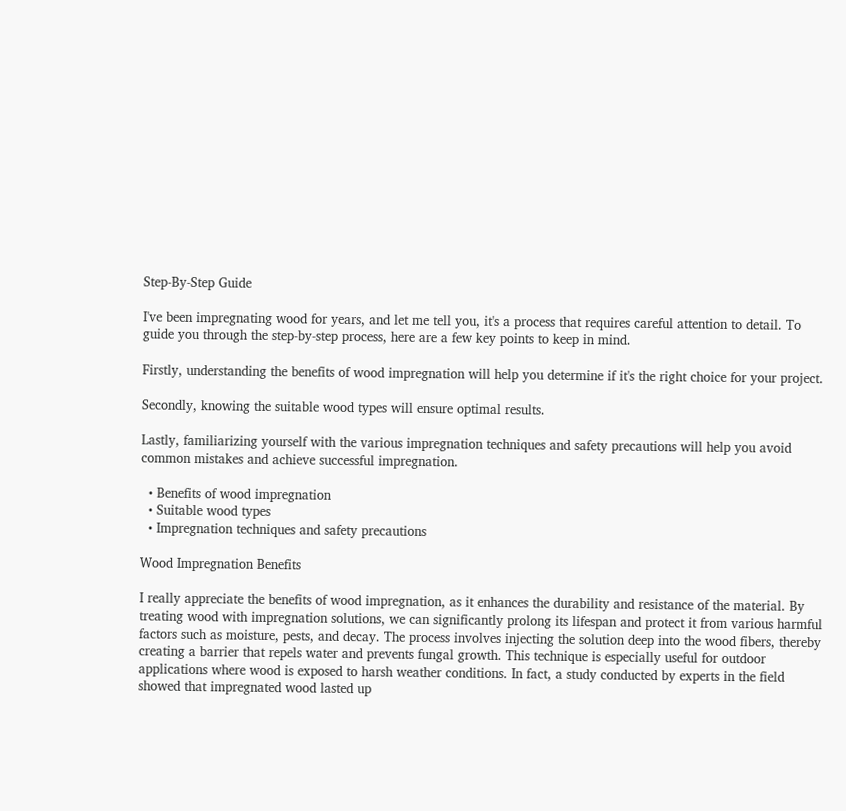Step-By-Step Guide

I've been impregnating wood for years, and let me tell you, it's a process that requires careful attention to detail. To guide you through the step-by-step process, here are a few key points to keep in mind.

Firstly, understanding the benefits of wood impregnation will help you determine if it's the right choice for your project.

Secondly, knowing the suitable wood types will ensure optimal results.

Lastly, familiarizing yourself with the various impregnation techniques and safety precautions will help you avoid common mistakes and achieve successful impregnation.

  • Benefits of wood impregnation
  • Suitable wood types
  • Impregnation techniques and safety precautions

Wood Impregnation Benefits

I really appreciate the benefits of wood impregnation, as it enhances the durability and resistance of the material. By treating wood with impregnation solutions, we can significantly prolong its lifespan and protect it from various harmful factors such as moisture, pests, and decay. The process involves injecting the solution deep into the wood fibers, thereby creating a barrier that repels water and prevents fungal growth. This technique is especially useful for outdoor applications where wood is exposed to harsh weather conditions. In fact, a study conducted by experts in the field showed that impregnated wood lasted up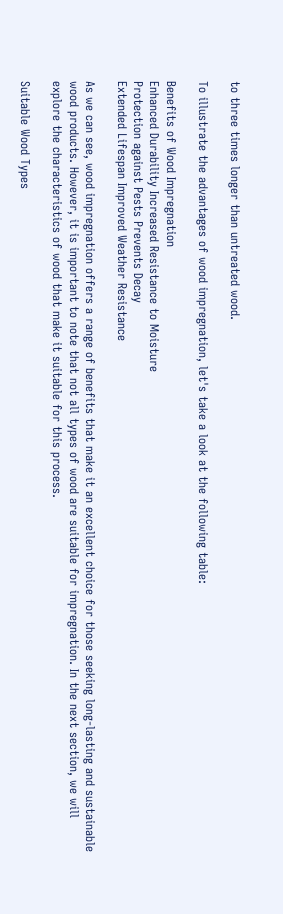to three times longer than untreated wood.

To illustrate the advantages of wood impregnation, let's take a look at the following table:

Benefits of Wood Impregnation
Enhanced Durability Increased Resistance to Moisture
Protection against Pests Prevents Decay
Extended Lifespan Improved Weather Resistance

As we can see, wood impregnation offers a range of benefits that make it an excellent choice for those seeking long-lasting and sustainable wood products. However, it is important to note that not all types of wood are suitable for impregnation. In the next section, we will explore the characteristics of wood that make it suitable for this process.

Suitable Wood Types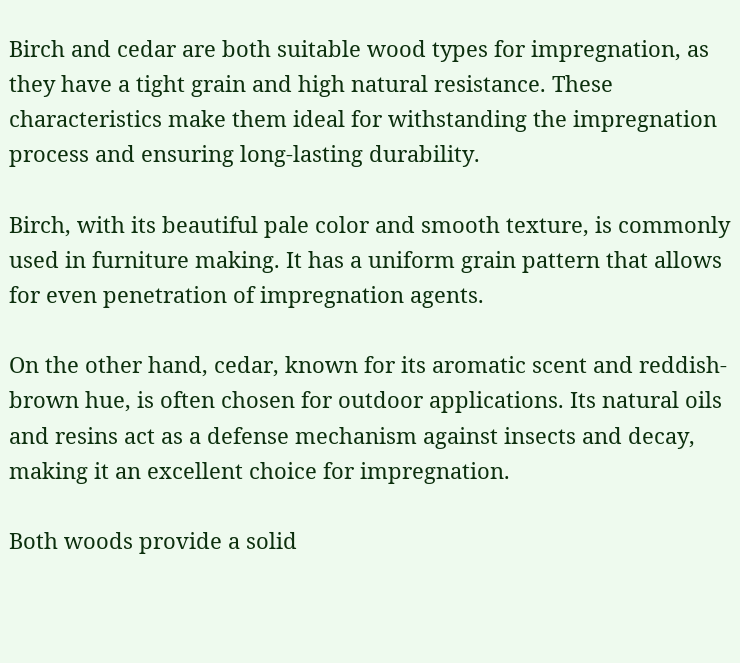Birch and cedar are both suitable wood types for impregnation, as they have a tight grain and high natural resistance. These characteristics make them ideal for withstanding the impregnation process and ensuring long-lasting durability.

Birch, with its beautiful pale color and smooth texture, is commonly used in furniture making. It has a uniform grain pattern that allows for even penetration of impregnation agents.

On the other hand, cedar, known for its aromatic scent and reddish-brown hue, is often chosen for outdoor applications. Its natural oils and resins act as a defense mechanism against insects and decay, making it an excellent choice for impregnation.

Both woods provide a solid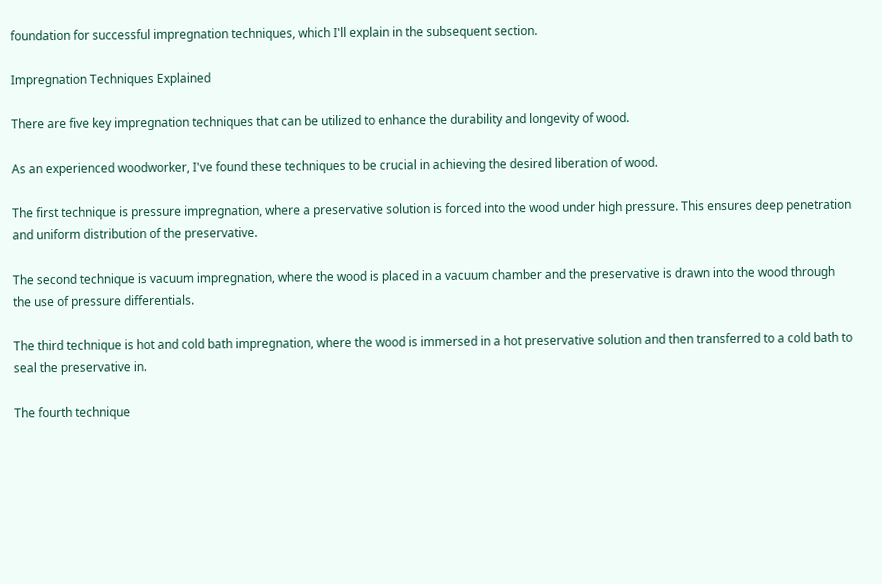foundation for successful impregnation techniques, which I'll explain in the subsequent section.

Impregnation Techniques Explained

There are five key impregnation techniques that can be utilized to enhance the durability and longevity of wood.

As an experienced woodworker, I've found these techniques to be crucial in achieving the desired liberation of wood.

The first technique is pressure impregnation, where a preservative solution is forced into the wood under high pressure. This ensures deep penetration and uniform distribution of the preservative.

The second technique is vacuum impregnation, where the wood is placed in a vacuum chamber and the preservative is drawn into the wood through the use of pressure differentials.

The third technique is hot and cold bath impregnation, where the wood is immersed in a hot preservative solution and then transferred to a cold bath to seal the preservative in.

The fourth technique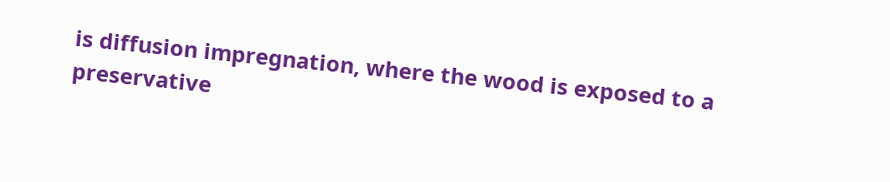is diffusion impregnation, where the wood is exposed to a preservative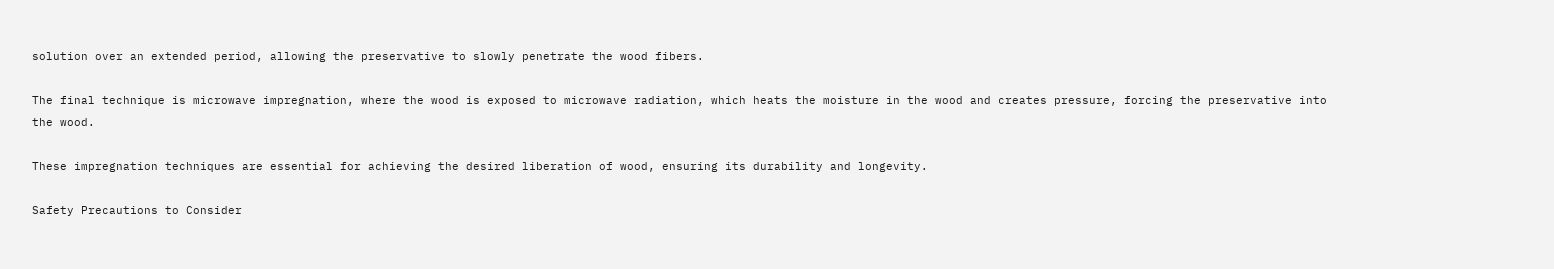solution over an extended period, allowing the preservative to slowly penetrate the wood fibers.

The final technique is microwave impregnation, where the wood is exposed to microwave radiation, which heats the moisture in the wood and creates pressure, forcing the preservative into the wood.

These impregnation techniques are essential for achieving the desired liberation of wood, ensuring its durability and longevity.

Safety Precautions to Consider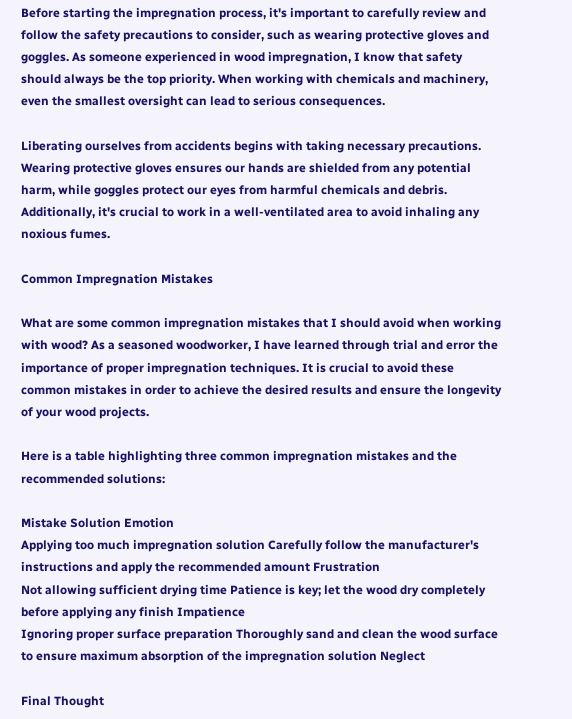Before starting the impregnation process, it's important to carefully review and follow the safety precautions to consider, such as wearing protective gloves and goggles. As someone experienced in wood impregnation, I know that safety should always be the top priority. When working with chemicals and machinery, even the smallest oversight can lead to serious consequences.

Liberating ourselves from accidents begins with taking necessary precautions. Wearing protective gloves ensures our hands are shielded from any potential harm, while goggles protect our eyes from harmful chemicals and debris. Additionally, it's crucial to work in a well-ventilated area to avoid inhaling any noxious fumes.

Common Impregnation Mistakes

What are some common impregnation mistakes that I should avoid when working with wood? As a seasoned woodworker, I have learned through trial and error the importance of proper impregnation techniques. It is crucial to avoid these common mistakes in order to achieve the desired results and ensure the longevity of your wood projects.

Here is a table highlighting three common impregnation mistakes and the recommended solutions:

Mistake Solution Emotion
Applying too much impregnation solution Carefully follow the manufacturer's instructions and apply the recommended amount Frustration
Not allowing sufficient drying time Patience is key; let the wood dry completely before applying any finish Impatience
Ignoring proper surface preparation Thoroughly sand and clean the wood surface to ensure maximum absorption of the impregnation solution Neglect

Final Thought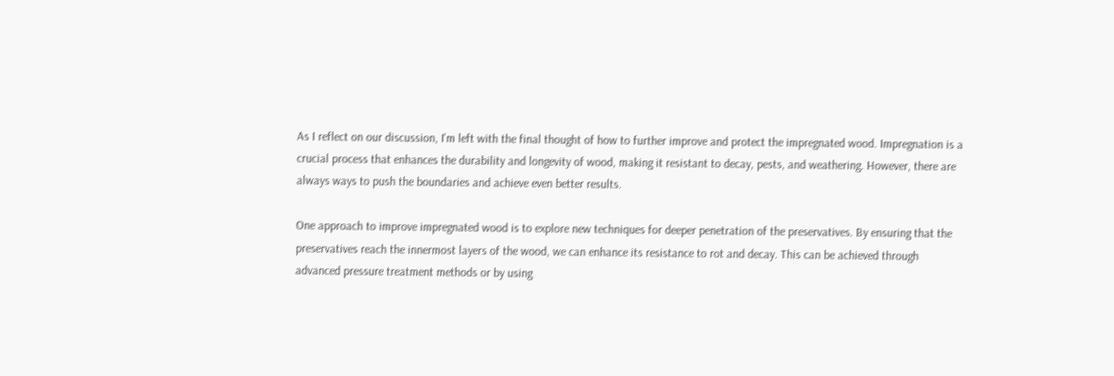As I reflect on our discussion, I'm left with the final thought of how to further improve and protect the impregnated wood. Impregnation is a crucial process that enhances the durability and longevity of wood, making it resistant to decay, pests, and weathering. However, there are always ways to push the boundaries and achieve even better results.

One approach to improve impregnated wood is to explore new techniques for deeper penetration of the preservatives. By ensuring that the preservatives reach the innermost layers of the wood, we can enhance its resistance to rot and decay. This can be achieved through advanced pressure treatment methods or by using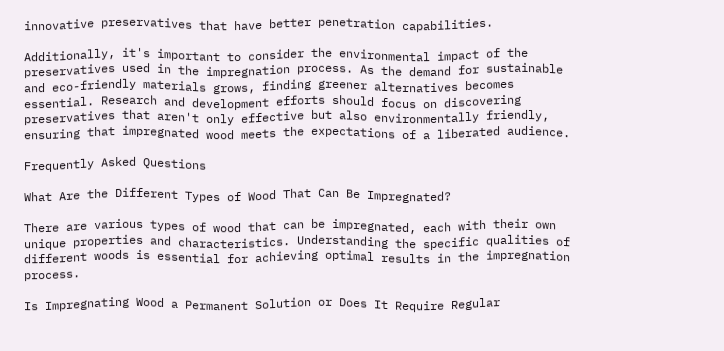innovative preservatives that have better penetration capabilities.

Additionally, it's important to consider the environmental impact of the preservatives used in the impregnation process. As the demand for sustainable and eco-friendly materials grows, finding greener alternatives becomes essential. Research and development efforts should focus on discovering preservatives that aren't only effective but also environmentally friendly, ensuring that impregnated wood meets the expectations of a liberated audience.

Frequently Asked Questions

What Are the Different Types of Wood That Can Be Impregnated?

There are various types of wood that can be impregnated, each with their own unique properties and characteristics. Understanding the specific qualities of different woods is essential for achieving optimal results in the impregnation process.

Is Impregnating Wood a Permanent Solution or Does It Require Regular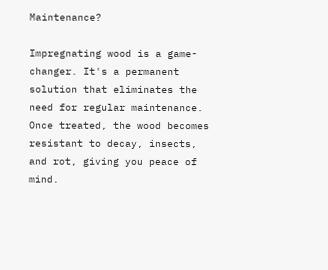Maintenance?

Impregnating wood is a game-changer. It's a permanent solution that eliminates the need for regular maintenance. Once treated, the wood becomes resistant to decay, insects, and rot, giving you peace of mind.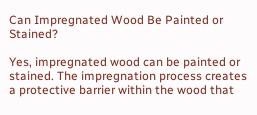Can Impregnated Wood Be Painted or Stained?

Yes, impregnated wood can be painted or stained. The impregnation process creates a protective barrier within the wood that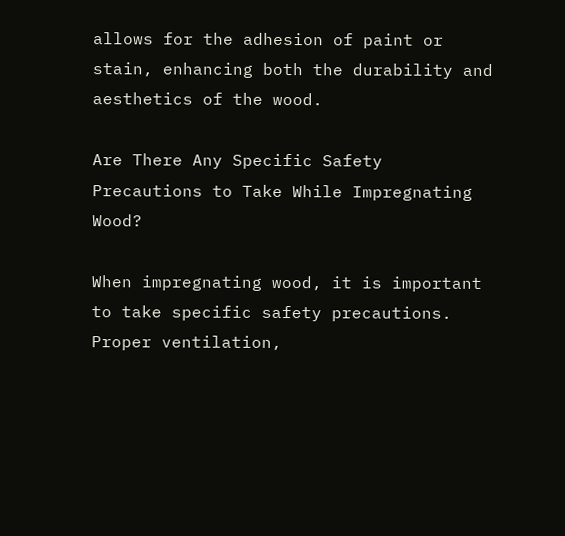allows for the adhesion of paint or stain, enhancing both the durability and aesthetics of the wood.

Are There Any Specific Safety Precautions to Take While Impregnating Wood?

When impregnating wood, it is important to take specific safety precautions. Proper ventilation,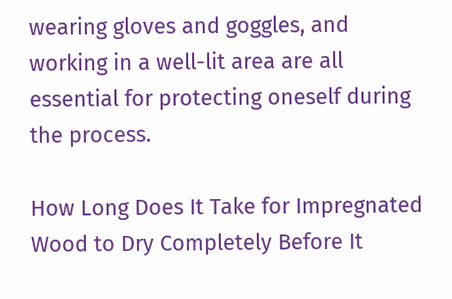wearing gloves and goggles, and working in a well-lit area are all essential for protecting oneself during the process.

How Long Does It Take for Impregnated Wood to Dry Completely Before It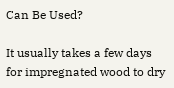Can Be Used?

It usually takes a few days for impregnated wood to dry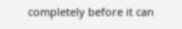completely before it can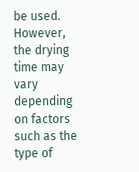be used. However, the drying time may vary depending on factors such as the type of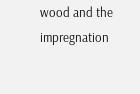wood and the impregnation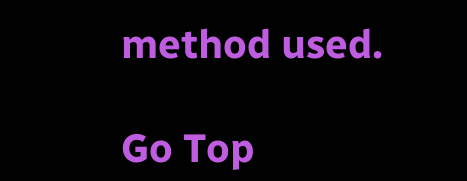method used.

Go Top